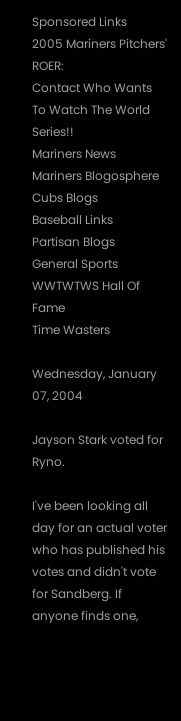Sponsored Links
2005 Mariners Pitchers' ROER:
Contact Who Wants To Watch The World Series!!
Mariners News
Mariners Blogosphere
Cubs Blogs
Baseball Links
Partisan Blogs
General Sports
WWTWTWS Hall Of Fame
Time Wasters

Wednesday, January 07, 2004

Jayson Stark voted for Ryno.

I've been looking all day for an actual voter who has published his votes and didn't vote for Sandberg. If anyone finds one,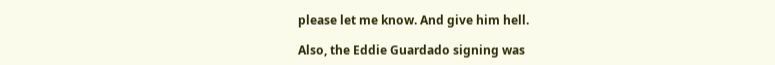please let me know. And give him hell.

Also, the Eddie Guardado signing was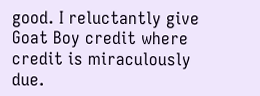good. I reluctantly give Goat Boy credit where credit is miraculously due.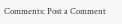Comments: Post a Comment